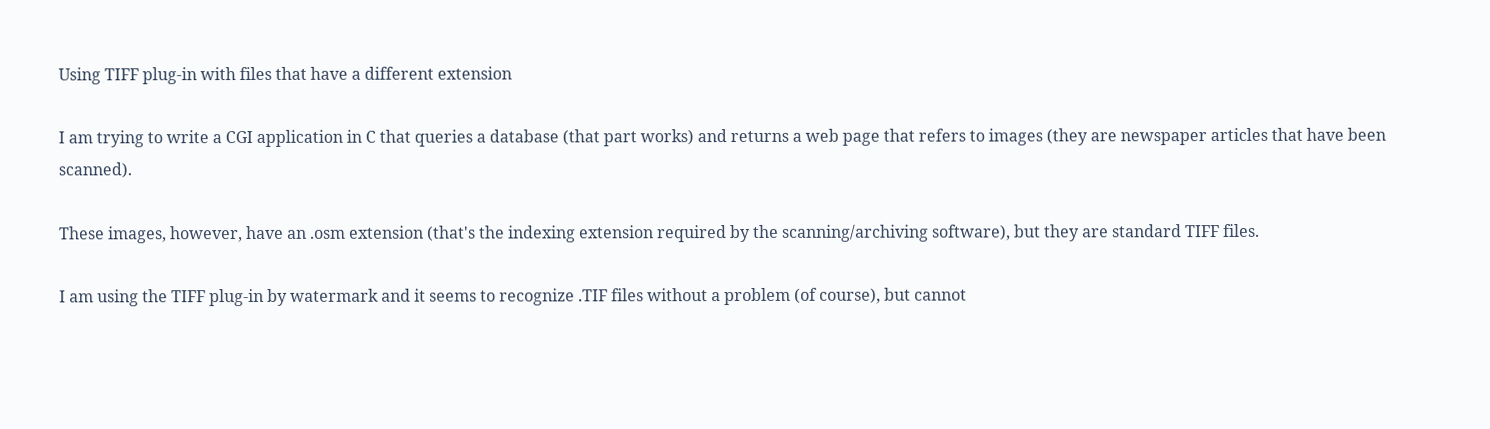Using TIFF plug-in with files that have a different extension

I am trying to write a CGI application in C that queries a database (that part works) and returns a web page that refers to images (they are newspaper articles that have been scanned).

These images, however, have an .osm extension (that's the indexing extension required by the scanning/archiving software), but they are standard TIFF files.

I am using the TIFF plug-in by watermark and it seems to recognize .TIF files without a problem (of course), but cannot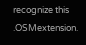recognize this .OSMextension.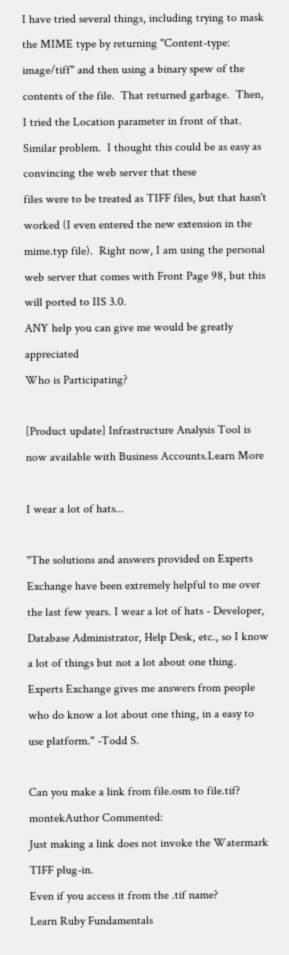I have tried several things, including trying to mask the MIME type by returning "Content-type: image/tiff" and then using a binary spew of the contents of the file.  That returned garbage.  Then, I tried the Location parameter in front of that.  Similar problem.  I thought this could be as easy as convincing the web server that these
files were to be treated as TIFF files, but that hasn't worked (I even entered the new extension in the mime.typ file).  Right now, I am using the personal web server that comes with Front Page 98, but this will ported to IIS 3.0.
ANY help you can give me would be greatly appreciated
Who is Participating?

[Product update] Infrastructure Analysis Tool is now available with Business Accounts.Learn More

I wear a lot of hats...

"The solutions and answers provided on Experts Exchange have been extremely helpful to me over the last few years. I wear a lot of hats - Developer, Database Administrator, Help Desk, etc., so I know a lot of things but not a lot about one thing. Experts Exchange gives me answers from people who do know a lot about one thing, in a easy to use platform." -Todd S.

Can you make a link from file.osm to file.tif?
montekAuthor Commented:
Just making a link does not invoke the Watermark TIFF plug-in.
Even if you access it from the .tif name?
Learn Ruby Fundamentals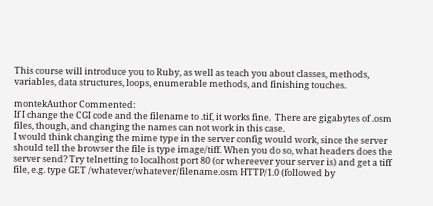This course will introduce you to Ruby, as well as teach you about classes, methods, variables, data structures, loops, enumerable methods, and finishing touches.

montekAuthor Commented:
If I change the CGI code and the filename to .tif, it works fine.  There are gigabytes of .osm files, though, and changing the names can not work in this case.
I would think changing the mime type in the server config would work, since the server should tell the browser the file is type image/tiff. When you do so, what headers does the server send? Try telnetting to localhost port 80 (or whereever your server is) and get a tiff file, e.g. type GET /whatever/whatever/filename.osm HTTP/1.0 (followed by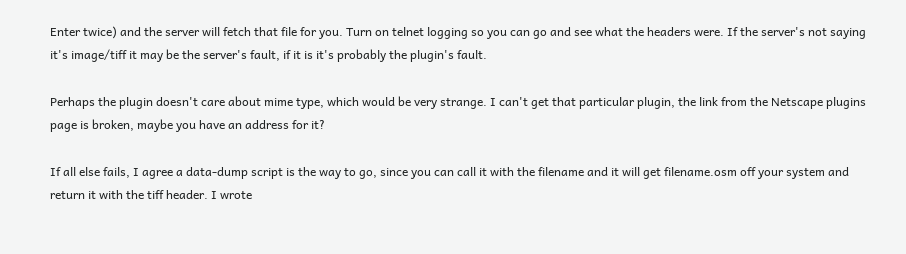Enter twice) and the server will fetch that file for you. Turn on telnet logging so you can go and see what the headers were. If the server's not saying it's image/tiff it may be the server's fault, if it is it's probably the plugin's fault.

Perhaps the plugin doesn't care about mime type, which would be very strange. I can't get that particular plugin, the link from the Netscape plugins page is broken, maybe you have an address for it?

If all else fails, I agree a data-dump script is the way to go, since you can call it with the filename and it will get filename.osm off your system and return it with the tiff header. I wrote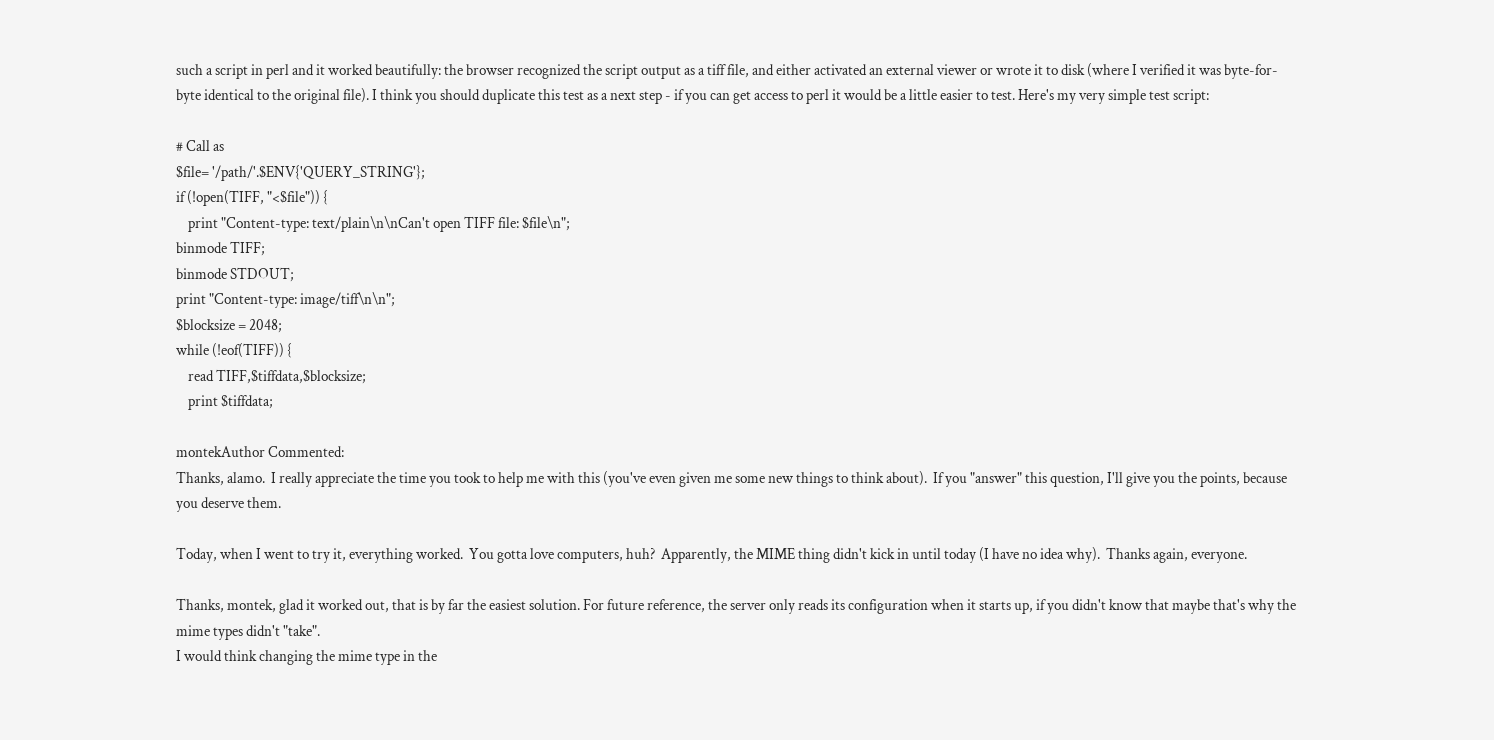such a script in perl and it worked beautifully: the browser recognized the script output as a tiff file, and either activated an external viewer or wrote it to disk (where I verified it was byte-for-byte identical to the original file). I think you should duplicate this test as a next step - if you can get access to perl it would be a little easier to test. Here's my very simple test script:

# Call as
$file= '/path/'.$ENV{'QUERY_STRING'};
if (!open(TIFF, "<$file")) {
    print "Content-type: text/plain\n\nCan't open TIFF file: $file\n";
binmode TIFF;
binmode STDOUT;
print "Content-type: image/tiff\n\n";
$blocksize = 2048;
while (!eof(TIFF)) {
    read TIFF,$tiffdata,$blocksize;
    print $tiffdata;

montekAuthor Commented:
Thanks, alamo.  I really appreciate the time you took to help me with this (you've even given me some new things to think about).  If you "answer" this question, I'll give you the points, because you deserve them.

Today, when I went to try it, everything worked.  You gotta love computers, huh?  Apparently, the MIME thing didn't kick in until today (I have no idea why).  Thanks again, everyone.

Thanks, montek, glad it worked out, that is by far the easiest solution. For future reference, the server only reads its configuration when it starts up, if you didn't know that maybe that's why the mime types didn't "take".
I would think changing the mime type in the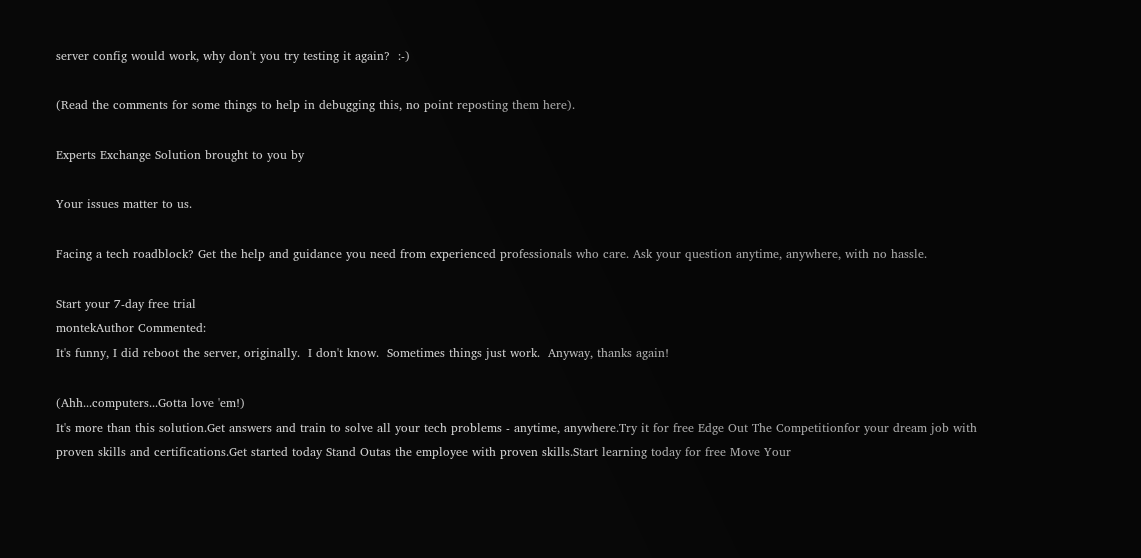server config would work, why don't you try testing it again?  :-)

(Read the comments for some things to help in debugging this, no point reposting them here).

Experts Exchange Solution brought to you by

Your issues matter to us.

Facing a tech roadblock? Get the help and guidance you need from experienced professionals who care. Ask your question anytime, anywhere, with no hassle.

Start your 7-day free trial
montekAuthor Commented:
It's funny, I did reboot the server, originally.  I don't know.  Sometimes things just work.  Anyway, thanks again!

(Ahh...computers...Gotta love 'em!)
It's more than this solution.Get answers and train to solve all your tech problems - anytime, anywhere.Try it for free Edge Out The Competitionfor your dream job with proven skills and certifications.Get started today Stand Outas the employee with proven skills.Start learning today for free Move Your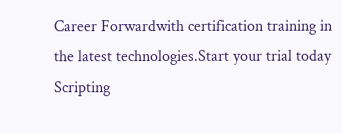Career Forwardwith certification training in the latest technologies.Start your trial today
Scripting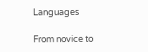Languages

From novice to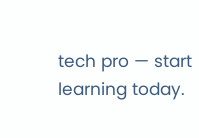tech pro — start learning today.